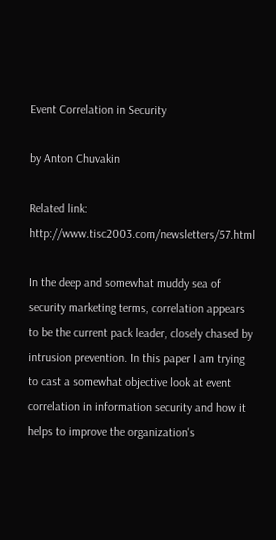Event Correlation in Security

by Anton Chuvakin

Related link: http://www.tisc2003.com/newsletters/57.html

In the deep and somewhat muddy sea of security marketing terms, correlation appears to be the current pack leader, closely chased by intrusion prevention. In this paper I am trying to cast a somewhat objective look at event correlation in information security and how it helps to improve the organization's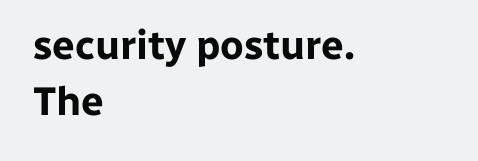security posture. The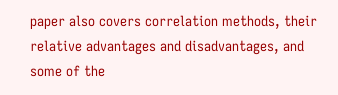paper also covers correlation methods, their relative advantages and disadvantages, and some of the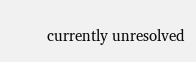currently unresolved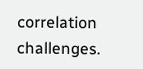correlation challenges.